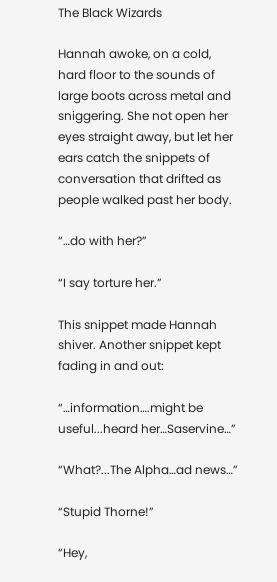The Black Wizards

Hannah awoke, on a cold, hard floor to the sounds of large boots across metal and sniggering. She not open her eyes straight away, but let her ears catch the snippets of conversation that drifted as people walked past her body.

“…do with her?”

“I say torture her.”

This snippet made Hannah shiver. Another snippet kept fading in and out:

“…information….might be useful...heard her…Saservine…”

“What?...The Alpha…ad news…”

“Stupid Thorne!”

“Hey,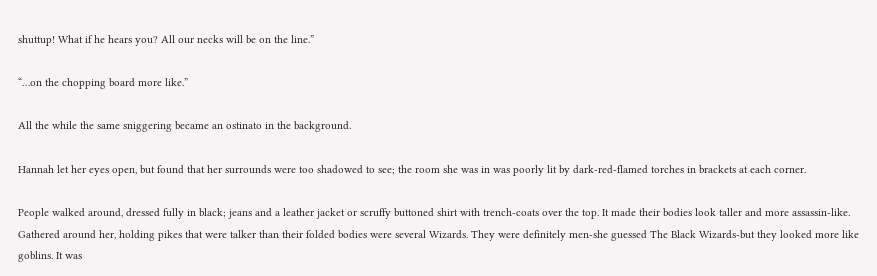shuttup! What if he hears you? All our necks will be on the line.”

“…on the chopping board more like.”

All the while the same sniggering became an ostinato in the background.

Hannah let her eyes open, but found that her surrounds were too shadowed to see; the room she was in was poorly lit by dark-red-flamed torches in brackets at each corner.

People walked around, dressed fully in black; jeans and a leather jacket or scruffy buttoned shirt with trench-coats over the top. It made their bodies look taller and more assassin-like. Gathered around her, holding pikes that were talker than their folded bodies were several Wizards. They were definitely men-she guessed The Black Wizards-but they looked more like goblins. It was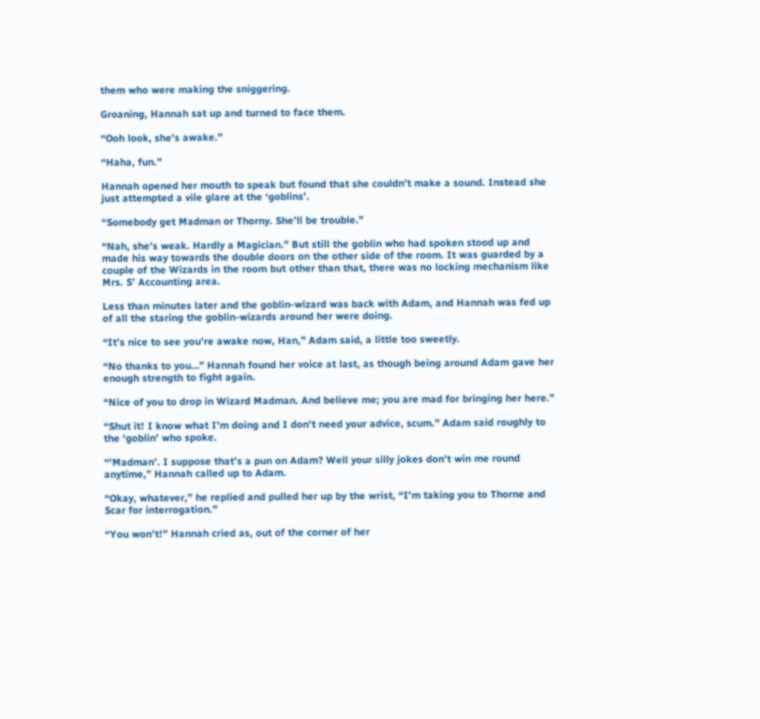them who were making the sniggering.

Groaning, Hannah sat up and turned to face them.

“Ooh look, she’s awake.”

“Haha, fun.”

Hannah opened her mouth to speak but found that she couldn’t make a sound. Instead she just attempted a vile glare at the ‘goblins’.

“Somebody get Madman or Thorny. She’ll be trouble.”

“Nah, she’s weak. Hardly a Magician.” But still the goblin who had spoken stood up and made his way towards the double doors on the other side of the room. It was guarded by a couple of the Wizards in the room but other than that, there was no locking mechanism like Mrs. S’ Accounting area.

Less than minutes later and the goblin-wizard was back with Adam, and Hannah was fed up of all the staring the goblin-wizards around her were doing.

“It’s nice to see you’re awake now, Han,” Adam said, a little too sweetly.

“No thanks to you…” Hannah found her voice at last, as though being around Adam gave her enough strength to fight again.

“Nice of you to drop in Wizard Madman. And believe me; you are mad for bringing her here.”

“Shut it! I know what I’m doing and I don’t need your advice, scum.” Adam said roughly to the ‘goblin’ who spoke.

“’Madman’. I suppose that’s a pun on Adam? Well your silly jokes don’t win me round anytime,” Hannah called up to Adam.

“Okay, whatever,” he replied and pulled her up by the wrist, “I’m taking you to Thorne and Scar for interrogation.”

“You won’t!” Hannah cried as, out of the corner of her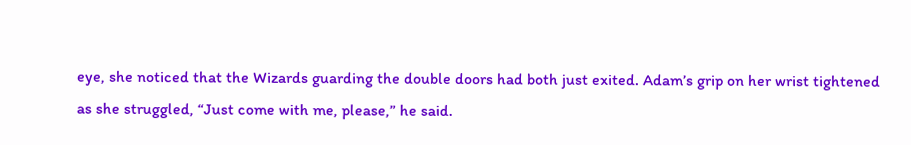eye, she noticed that the Wizards guarding the double doors had both just exited. Adam’s grip on her wrist tightened as she struggled, “Just come with me, please,” he said.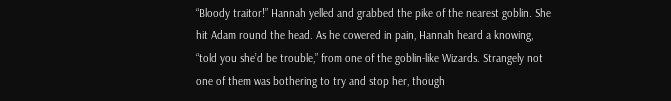“Bloody traitor!” Hannah yelled and grabbed the pike of the nearest goblin. She hit Adam round the head. As he cowered in pain, Hannah heard a knowing, “told you she’d be trouble,” from one of the goblin-like Wizards. Strangely not one of them was bothering to try and stop her, though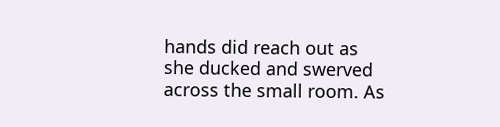hands did reach out as she ducked and swerved across the small room. As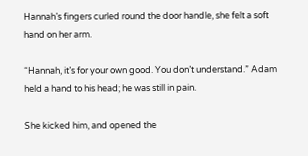Hannah’s fingers curled round the door handle, she felt a soft hand on her arm.

“Hannah, it’s for your own good. You don’t understand.” Adam held a hand to his head; he was still in pain.

She kicked him, and opened the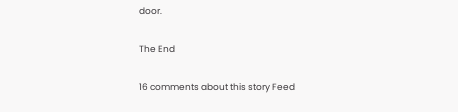door.

The End

16 comments about this story Feed